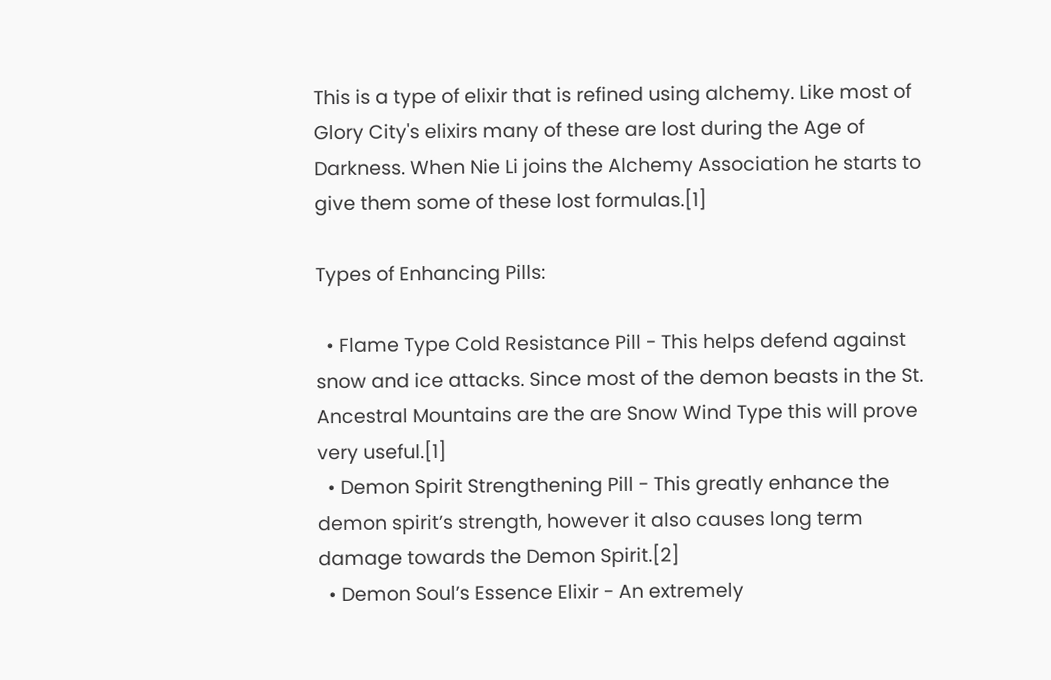This is a type of elixir that is refined using alchemy. Like most of Glory City's elixirs many of these are lost during the Age of Darkness. When Nie Li joins the Alchemy Association he starts to give them some of these lost formulas.[1]

Types of Enhancing Pills:

  • Flame Type Cold Resistance Pill - This helps defend against snow and ice attacks. Since most of the demon beasts in the St. Ancestral Mountains are the are Snow Wind Type this will prove very useful.[1]
  • Demon Spirit Strengthening Pill - This greatly enhance the demon spirit’s strength, however it also causes long term damage towards the Demon Spirit.[2]
  • Demon Soul’s Essence Elixir - An extremely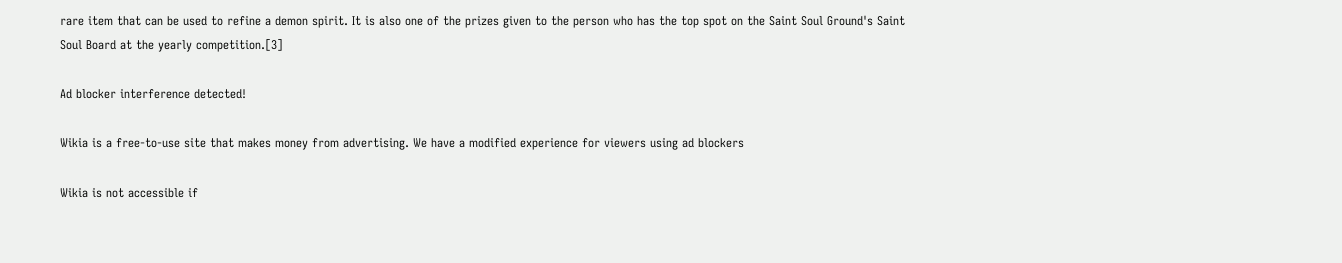rare item that can be used to refine a demon spirit. It is also one of the prizes given to the person who has the top spot on the Saint Soul Ground's Saint Soul Board at the yearly competition.[3]

Ad blocker interference detected!

Wikia is a free-to-use site that makes money from advertising. We have a modified experience for viewers using ad blockers

Wikia is not accessible if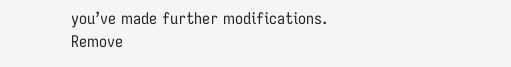you’ve made further modifications. Remove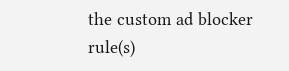the custom ad blocker rule(s)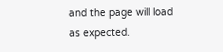and the page will load as expected.